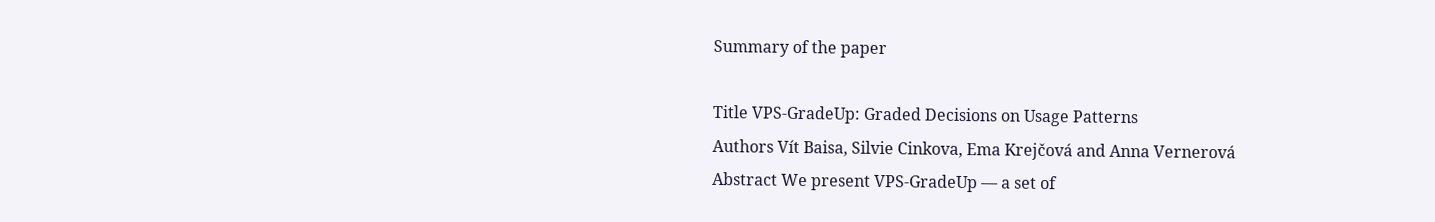Summary of the paper

Title VPS-GradeUp: Graded Decisions on Usage Patterns
Authors Vít Baisa, Silvie Cinkova, Ema Krejčová and Anna Vernerová
Abstract We present VPS-GradeUp ― a set of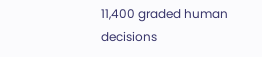11,400 graded human decisions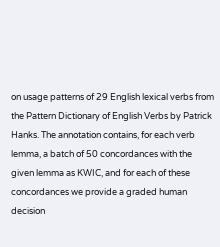on usage patterns of 29 English lexical verbs from the Pattern Dictionary of English Verbs by Patrick Hanks. The annotation contains, for each verb lemma, a batch of 50 concordances with the given lemma as KWIC, and for each of these concordances we provide a graded human decision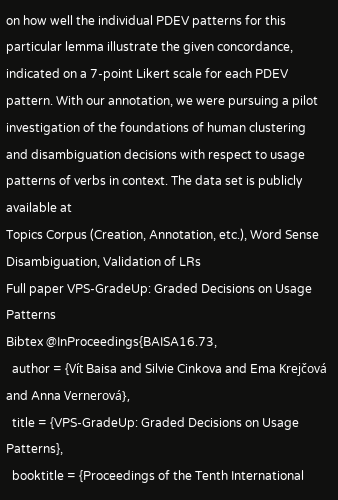on how well the individual PDEV patterns for this particular lemma illustrate the given concordance, indicated on a 7-point Likert scale for each PDEV pattern. With our annotation, we were pursuing a pilot investigation of the foundations of human clustering and disambiguation decisions with respect to usage patterns of verbs in context. The data set is publicly available at
Topics Corpus (Creation, Annotation, etc.), Word Sense Disambiguation, Validation of LRs
Full paper VPS-GradeUp: Graded Decisions on Usage Patterns
Bibtex @InProceedings{BAISA16.73,
  author = {Vít Baisa and Silvie Cinkova and Ema Krejčová and Anna Vernerová},
  title = {VPS-GradeUp: Graded Decisions on Usage Patterns},
  booktitle = {Proceedings of the Tenth International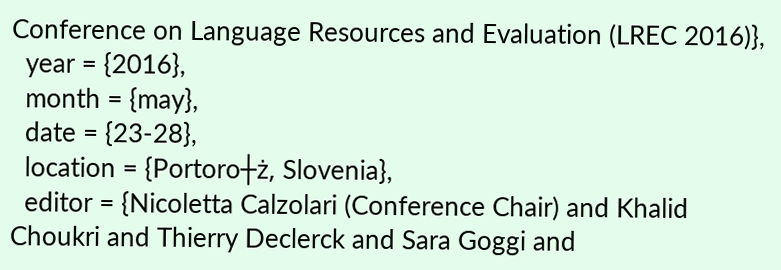Conference on Language Resources and Evaluation (LREC 2016)},
  year = {2016},
  month = {may},
  date = {23-28},
  location = {Portoro┼ż, Slovenia},
  editor = {Nicoletta Calzolari (Conference Chair) and Khalid Choukri and Thierry Declerck and Sara Goggi and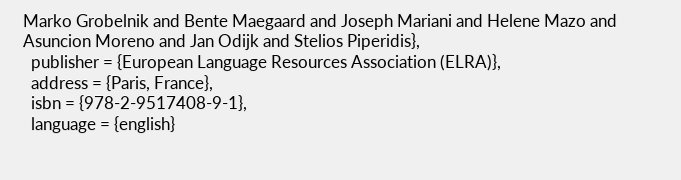Marko Grobelnik and Bente Maegaard and Joseph Mariani and Helene Mazo and Asuncion Moreno and Jan Odijk and Stelios Piperidis},
  publisher = {European Language Resources Association (ELRA)},
  address = {Paris, France},
  isbn = {978-2-9517408-9-1},
  language = {english}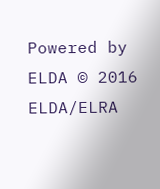Powered by ELDA © 2016 ELDA/ELRA